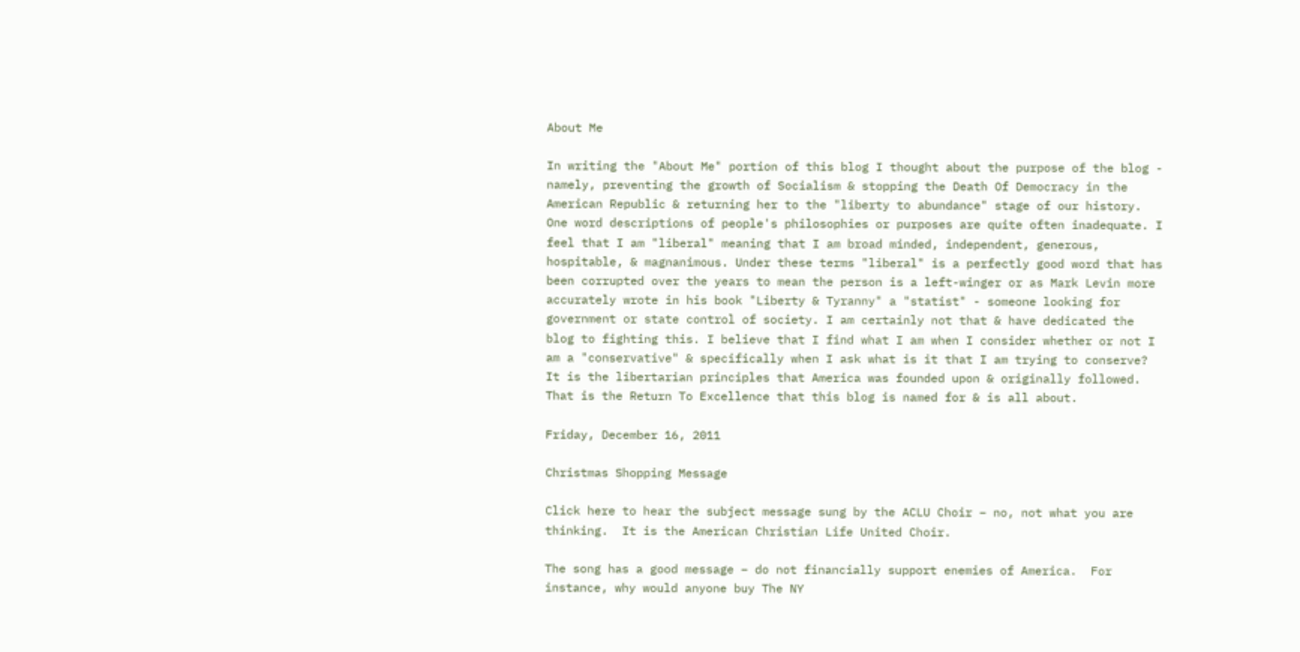About Me

In writing the "About Me" portion of this blog I thought about the purpose of the blog - namely, preventing the growth of Socialism & stopping the Death Of Democracy in the American Republic & returning her to the "liberty to abundance" stage of our history. One word descriptions of people's philosophies or purposes are quite often inadequate. I feel that I am "liberal" meaning that I am broad minded, independent, generous, hospitable, & magnanimous. Under these terms "liberal" is a perfectly good word that has been corrupted over the years to mean the person is a left-winger or as Mark Levin more accurately wrote in his book "Liberty & Tyranny" a "statist" - someone looking for government or state control of society. I am certainly not that & have dedicated the blog to fighting this. I believe that I find what I am when I consider whether or not I am a "conservative" & specifically when I ask what is it that I am trying to conserve? It is the libertarian principles that America was founded upon & originally followed. That is the Return To Excellence that this blog is named for & is all about.

Friday, December 16, 2011

Christmas Shopping Message

Click here to hear the subject message sung by the ACLU Choir – no, not what you are thinking.  It is the American Christian Life United Choir.

The song has a good message – do not financially support enemies of America.  For instance, why would anyone buy The NY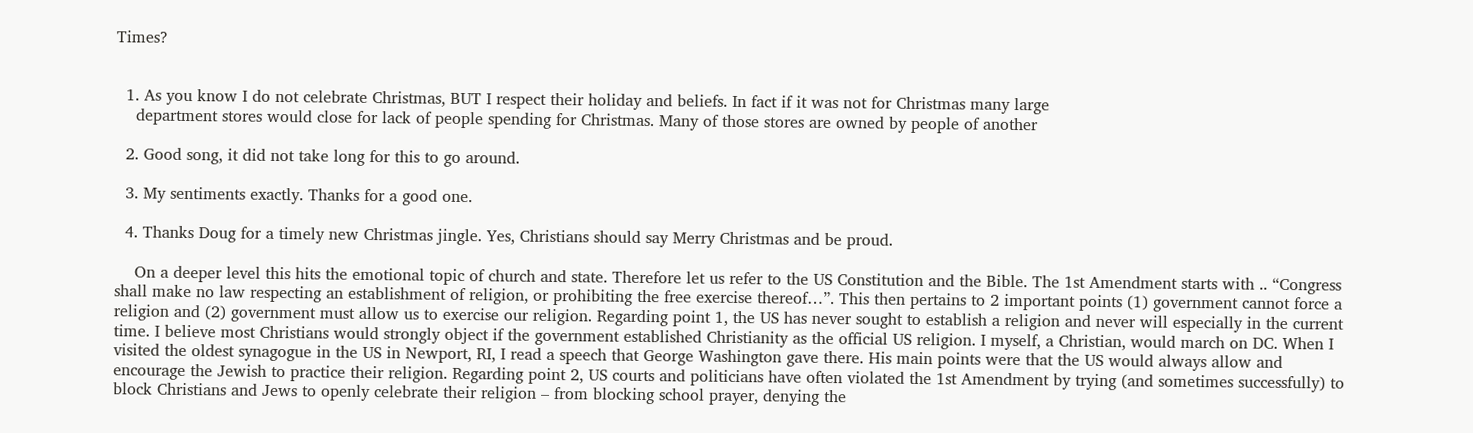Times?


  1. As you know I do not celebrate Christmas, BUT I respect their holiday and beliefs. In fact if it was not for Christmas many large
    department stores would close for lack of people spending for Christmas. Many of those stores are owned by people of another

  2. Good song, it did not take long for this to go around.

  3. My sentiments exactly. Thanks for a good one.

  4. Thanks Doug for a timely new Christmas jingle. Yes, Christians should say Merry Christmas and be proud.

    On a deeper level this hits the emotional topic of church and state. Therefore let us refer to the US Constitution and the Bible. The 1st Amendment starts with .. “Congress shall make no law respecting an establishment of religion, or prohibiting the free exercise thereof…”. This then pertains to 2 important points (1) government cannot force a religion and (2) government must allow us to exercise our religion. Regarding point 1, the US has never sought to establish a religion and never will especially in the current time. I believe most Christians would strongly object if the government established Christianity as the official US religion. I myself, a Christian, would march on DC. When I visited the oldest synagogue in the US in Newport, RI, I read a speech that George Washington gave there. His main points were that the US would always allow and encourage the Jewish to practice their religion. Regarding point 2, US courts and politicians have often violated the 1st Amendment by trying (and sometimes successfully) to block Christians and Jews to openly celebrate their religion – from blocking school prayer, denying the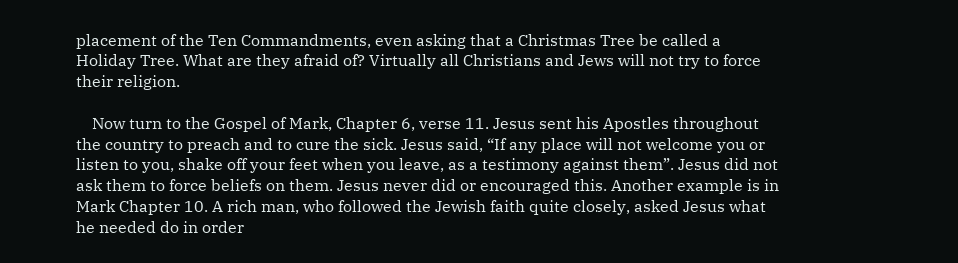placement of the Ten Commandments, even asking that a Christmas Tree be called a Holiday Tree. What are they afraid of? Virtually all Christians and Jews will not try to force their religion.

    Now turn to the Gospel of Mark, Chapter 6, verse 11. Jesus sent his Apostles throughout the country to preach and to cure the sick. Jesus said, “If any place will not welcome you or listen to you, shake off your feet when you leave, as a testimony against them”. Jesus did not ask them to force beliefs on them. Jesus never did or encouraged this. Another example is in Mark Chapter 10. A rich man, who followed the Jewish faith quite closely, asked Jesus what he needed do in order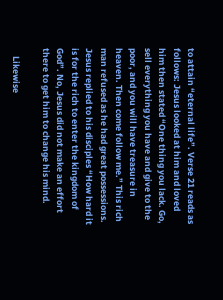to attain “eternal life”. Verse 21 reads as follows: Jesus looked at him and loved him then stated “One thing you lack. Go, sell everything you have and give to the poor, and you will have treasure in heaven. Then come follow me.” This rich man refused as he had great possessions. Jesus replied to his disciples “How hard it is for the rich to enter the kingdom of God”. No, Jesus did not make an effort there to get him to change his mind.

    Likewise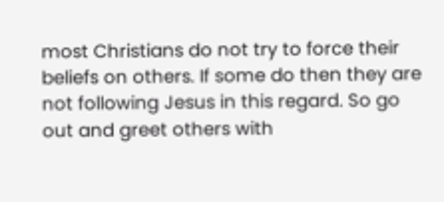most Christians do not try to force their beliefs on others. If some do then they are not following Jesus in this regard. So go out and greet others with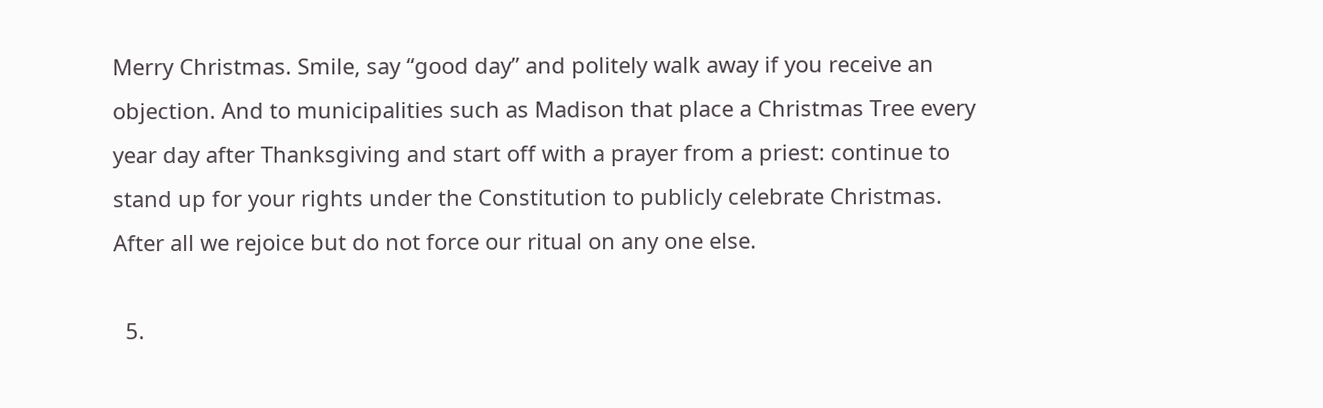Merry Christmas. Smile, say “good day” and politely walk away if you receive an objection. And to municipalities such as Madison that place a Christmas Tree every year day after Thanksgiving and start off with a prayer from a priest: continue to stand up for your rights under the Constitution to publicly celebrate Christmas. After all we rejoice but do not force our ritual on any one else.

  5.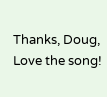Thanks, Doug, Love the song!